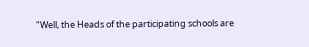"Well, the Heads of the participating schools are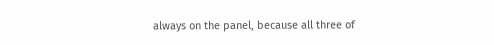always on the panel, because all three of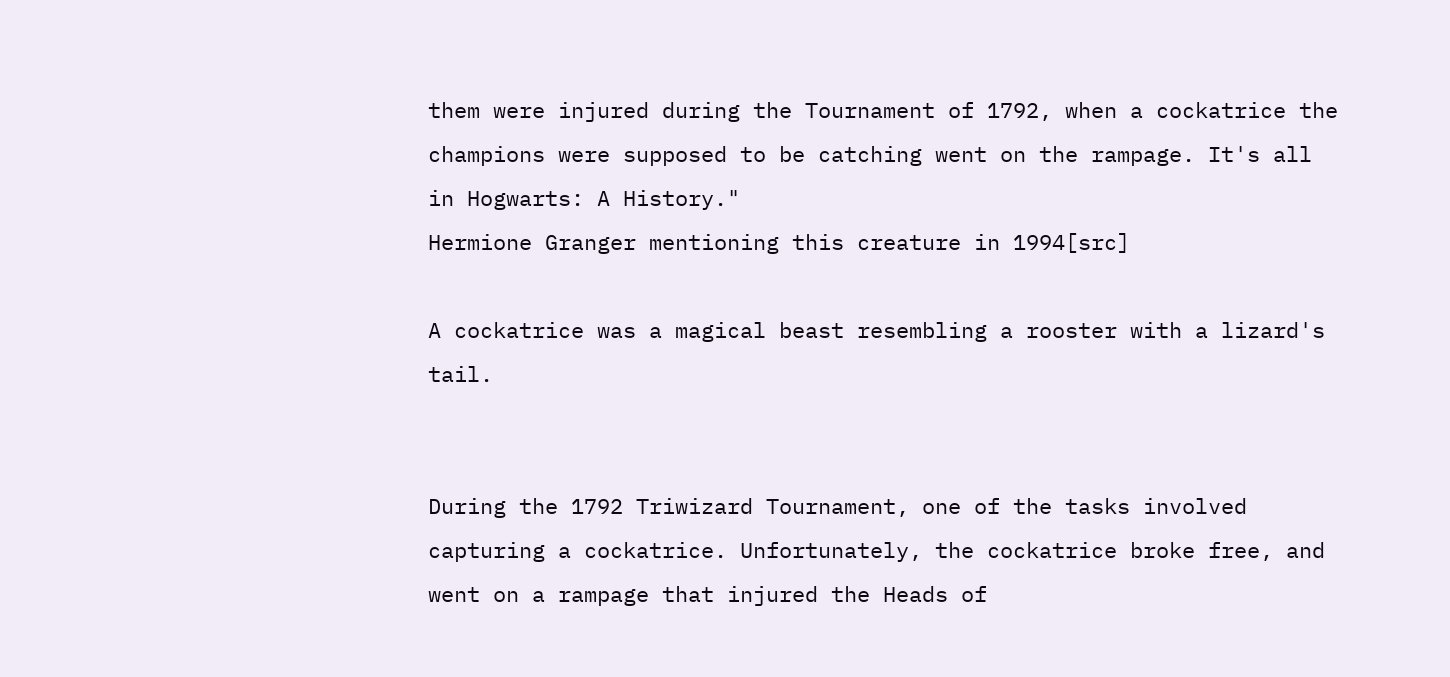them were injured during the Tournament of 1792, when a cockatrice the champions were supposed to be catching went on the rampage. It's all in Hogwarts: A History."
Hermione Granger mentioning this creature in 1994[src]

A cockatrice was a magical beast resembling a rooster with a lizard's tail.


During the 1792 Triwizard Tournament, one of the tasks involved capturing a cockatrice. Unfortunately, the cockatrice broke free, and went on a rampage that injured the Heads of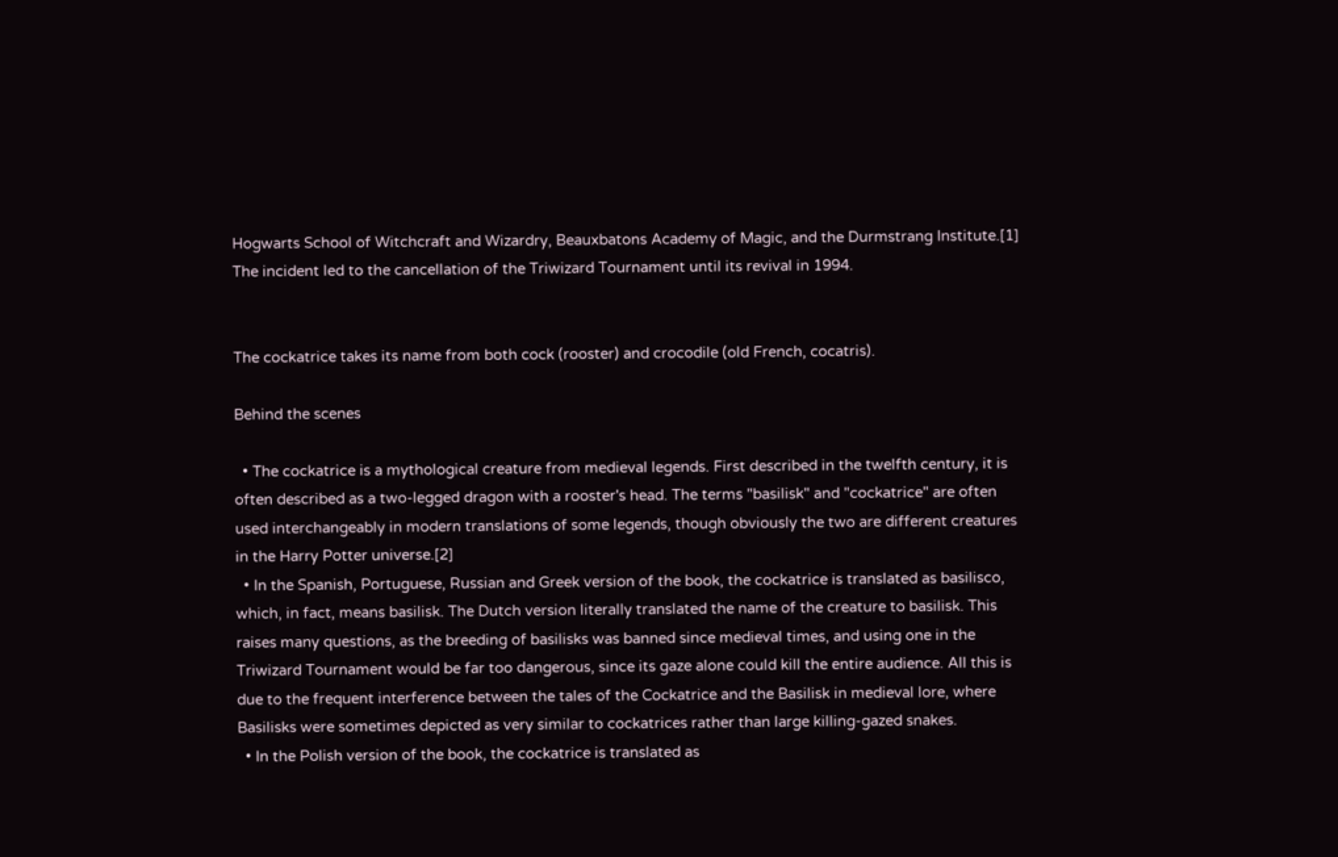Hogwarts School of Witchcraft and Wizardry, Beauxbatons Academy of Magic, and the Durmstrang Institute.[1] The incident led to the cancellation of the Triwizard Tournament until its revival in 1994.


The cockatrice takes its name from both cock (rooster) and crocodile (old French, cocatris).

Behind the scenes

  • The cockatrice is a mythological creature from medieval legends. First described in the twelfth century, it is often described as a two-legged dragon with a rooster's head. The terms "basilisk" and "cockatrice" are often used interchangeably in modern translations of some legends, though obviously the two are different creatures in the Harry Potter universe.[2]
  • In the Spanish, Portuguese, Russian and Greek version of the book, the cockatrice is translated as basilisco, which, in fact, means basilisk. The Dutch version literally translated the name of the creature to basilisk. This raises many questions, as the breeding of basilisks was banned since medieval times, and using one in the Triwizard Tournament would be far too dangerous, since its gaze alone could kill the entire audience. All this is due to the frequent interference between the tales of the Cockatrice and the Basilisk in medieval lore, where Basilisks were sometimes depicted as very similar to cockatrices rather than large killing-gazed snakes.
  • In the Polish version of the book, the cockatrice is translated as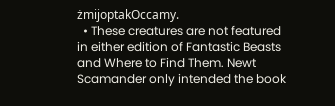żmijoptakOccamy.
  • These creatures are not featured in either edition of Fantastic Beasts and Where to Find Them. Newt Scamander only intended the book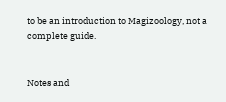to be an introduction to Magizoology, not a complete guide.


Notes and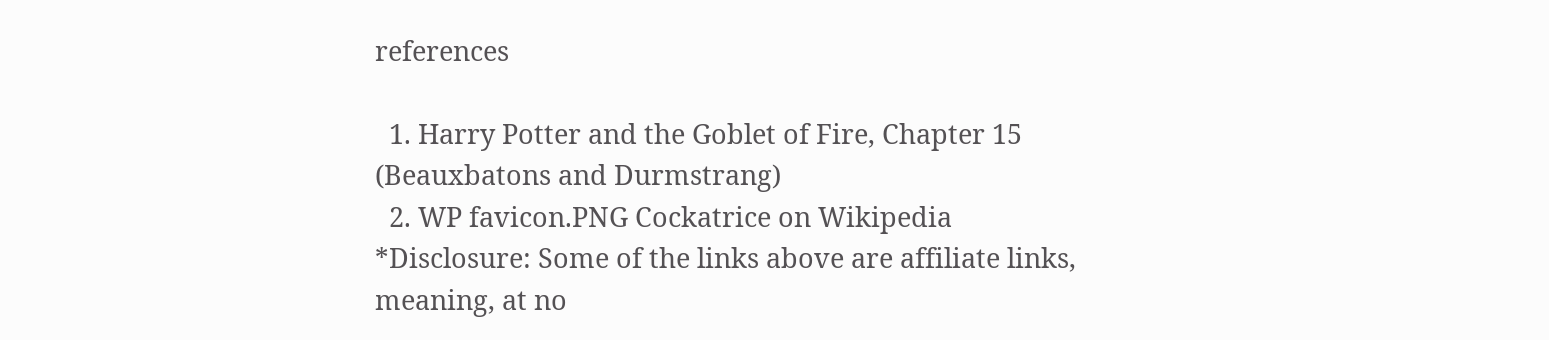references

  1. Harry Potter and the Goblet of Fire, Chapter 15 (Beauxbatons and Durmstrang)
  2. WP favicon.PNG Cockatrice on Wikipedia
*Disclosure: Some of the links above are affiliate links, meaning, at no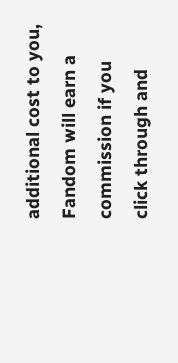additional cost to you, Fandom will earn a commission if you click through and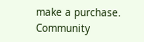make a purchase. Community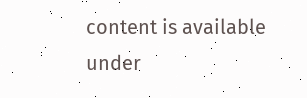content is available under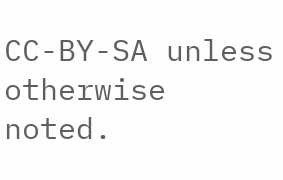CC-BY-SA unless otherwise noted.